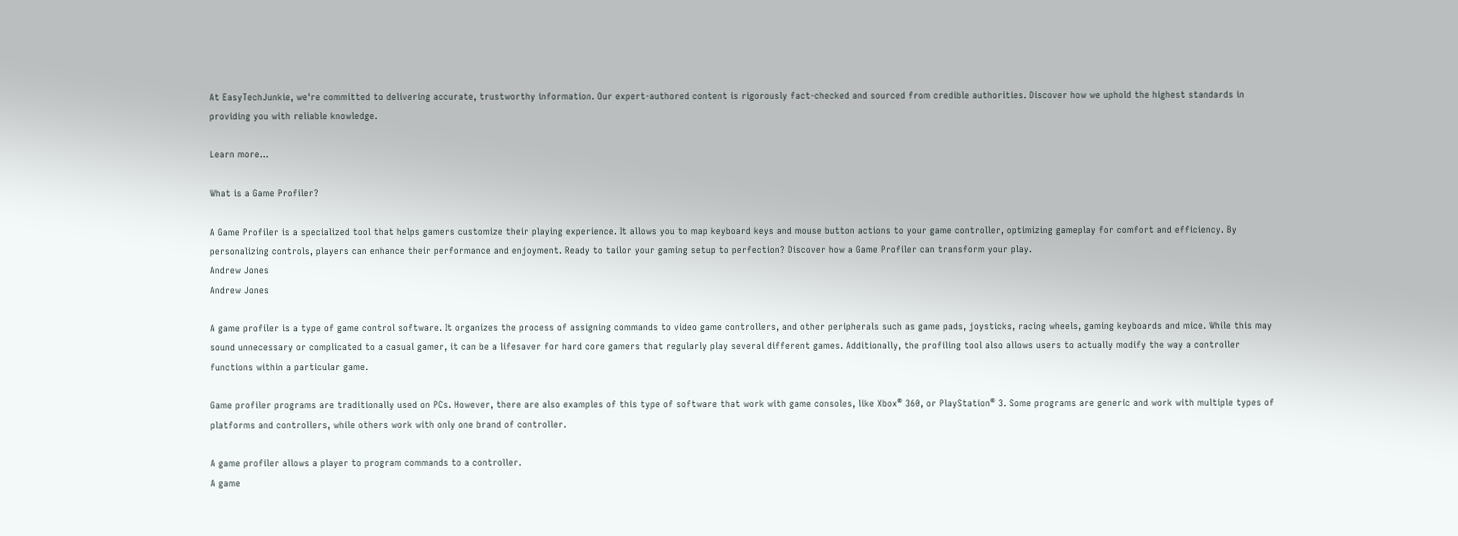At EasyTechJunkie, we're committed to delivering accurate, trustworthy information. Our expert-authored content is rigorously fact-checked and sourced from credible authorities. Discover how we uphold the highest standards in providing you with reliable knowledge.

Learn more...

What is a Game Profiler?

A Game Profiler is a specialized tool that helps gamers customize their playing experience. It allows you to map keyboard keys and mouse button actions to your game controller, optimizing gameplay for comfort and efficiency. By personalizing controls, players can enhance their performance and enjoyment. Ready to tailor your gaming setup to perfection? Discover how a Game Profiler can transform your play.
Andrew Jones
Andrew Jones

A game profiler is a type of game control software. It organizes the process of assigning commands to video game controllers, and other peripherals such as game pads, joysticks, racing wheels, gaming keyboards and mice. While this may sound unnecessary or complicated to a casual gamer, it can be a lifesaver for hard core gamers that regularly play several different games. Additionally, the profiling tool also allows users to actually modify the way a controller functions within a particular game.

Game profiler programs are traditionally used on PCs. However, there are also examples of this type of software that work with game consoles, like Xbox® 360, or PlayStation® 3. Some programs are generic and work with multiple types of platforms and controllers, while others work with only one brand of controller.

A game profiler allows a player to program commands to a controller.
A game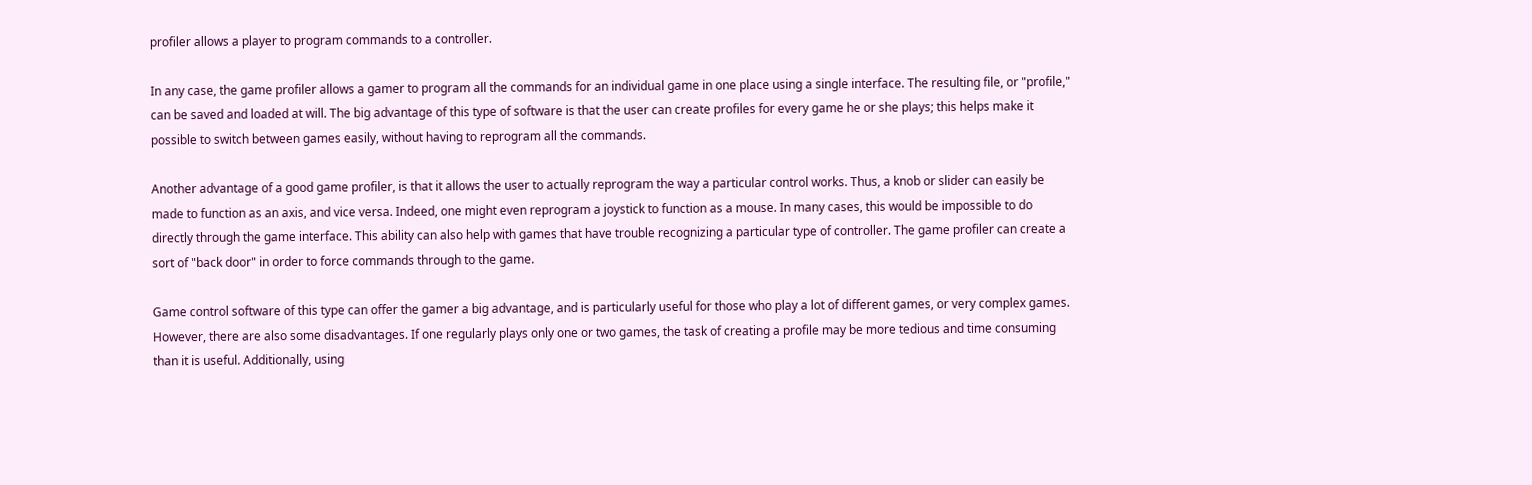profiler allows a player to program commands to a controller.

In any case, the game profiler allows a gamer to program all the commands for an individual game in one place using a single interface. The resulting file, or "profile," can be saved and loaded at will. The big advantage of this type of software is that the user can create profiles for every game he or she plays; this helps make it possible to switch between games easily, without having to reprogram all the commands.

Another advantage of a good game profiler, is that it allows the user to actually reprogram the way a particular control works. Thus, a knob or slider can easily be made to function as an axis, and vice versa. Indeed, one might even reprogram a joystick to function as a mouse. In many cases, this would be impossible to do directly through the game interface. This ability can also help with games that have trouble recognizing a particular type of controller. The game profiler can create a sort of "back door" in order to force commands through to the game.

Game control software of this type can offer the gamer a big advantage, and is particularly useful for those who play a lot of different games, or very complex games. However, there are also some disadvantages. If one regularly plays only one or two games, the task of creating a profile may be more tedious and time consuming than it is useful. Additionally, using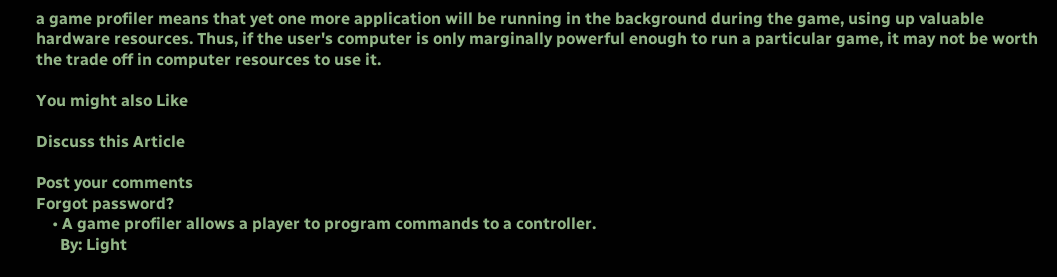a game profiler means that yet one more application will be running in the background during the game, using up valuable hardware resources. Thus, if the user's computer is only marginally powerful enough to run a particular game, it may not be worth the trade off in computer resources to use it.

You might also Like

Discuss this Article

Post your comments
Forgot password?
    • A game profiler allows a player to program commands to a controller.
      By: Light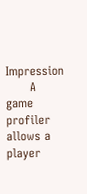Impression
      A game profiler allows a player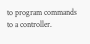to program commands to a controller.